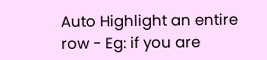Auto Highlight an entire row - Eg: if you are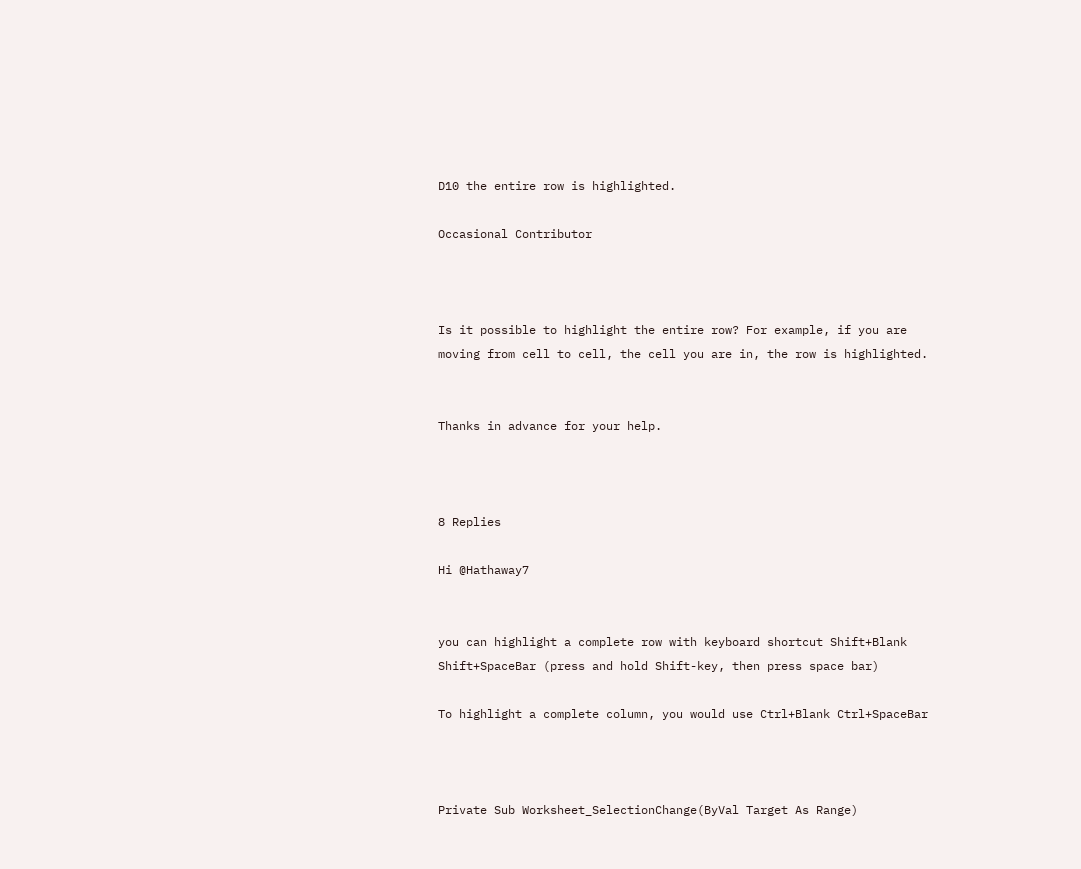D10 the entire row is highlighted.

Occasional Contributor



Is it possible to highlight the entire row? For example, if you are moving from cell to cell, the cell you are in, the row is highlighted.


Thanks in advance for your help.



8 Replies

Hi @Hathaway7


you can highlight a complete row with keyboard shortcut Shift+Blank Shift+SpaceBar (press and hold Shift-key, then press space bar)

To highlight a complete column, you would use Ctrl+Blank Ctrl+SpaceBar



Private Sub Worksheet_SelectionChange(ByVal Target As Range)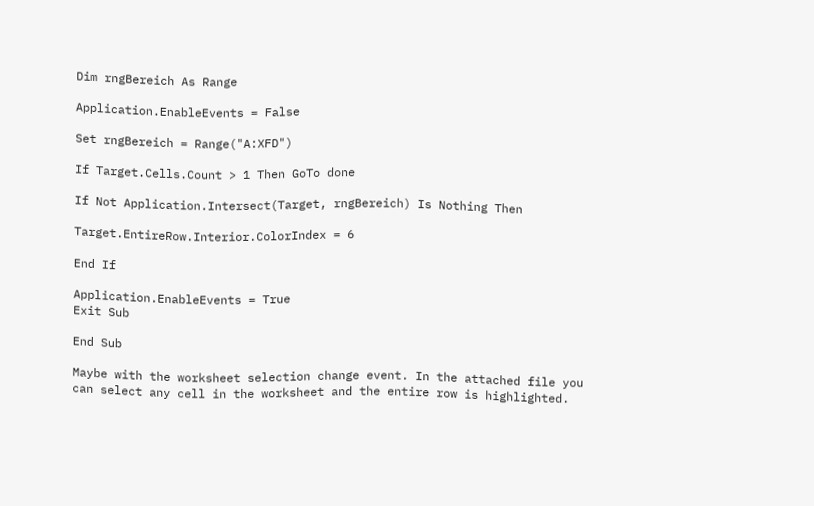Dim rngBereich As Range

Application.EnableEvents = False

Set rngBereich = Range("A:XFD")

If Target.Cells.Count > 1 Then GoTo done

If Not Application.Intersect(Target, rngBereich) Is Nothing Then

Target.EntireRow.Interior.ColorIndex = 6

End If

Application.EnableEvents = True
Exit Sub

End Sub

Maybe with the worksheet selection change event. In the attached file you can select any cell in the worksheet and the entire row is highlighted.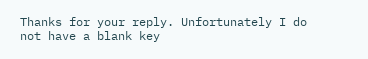Thanks for your reply. Unfortunately I do not have a blank key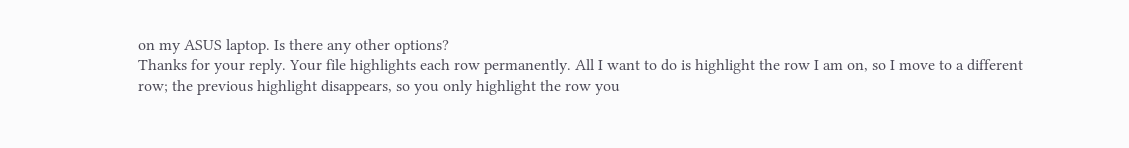on my ASUS laptop. Is there any other options?
Thanks for your reply. Your file highlights each row permanently. All I want to do is highlight the row I am on, so I move to a different row; the previous highlight disappears, so you only highlight the row you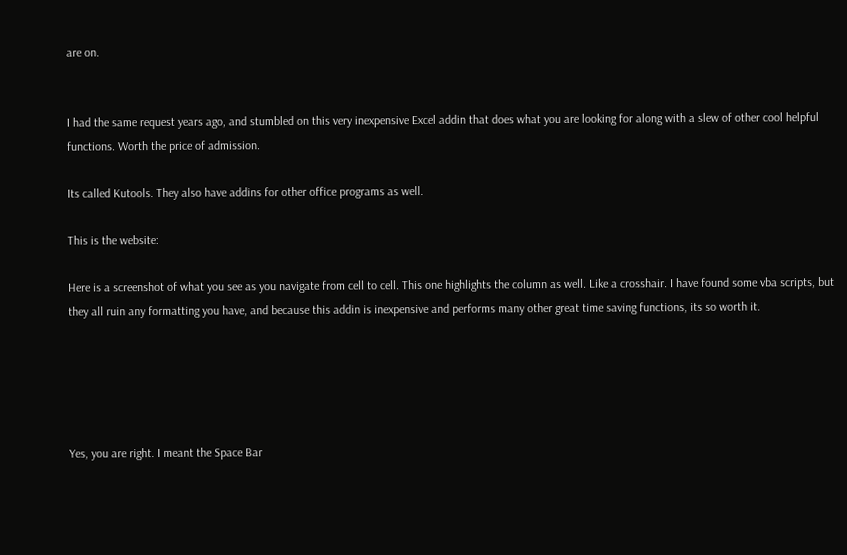are on.


I had the same request years ago, and stumbled on this very inexpensive Excel addin that does what you are looking for along with a slew of other cool helpful functions. Worth the price of admission.

Its called Kutools. They also have addins for other office programs as well.

This is the website:

Here is a screenshot of what you see as you navigate from cell to cell. This one highlights the column as well. Like a crosshair. I have found some vba scripts, but they all ruin any formatting you have, and because this addin is inexpensive and performs many other great time saving functions, its so worth it.





Yes, you are right. I meant the Space Bar